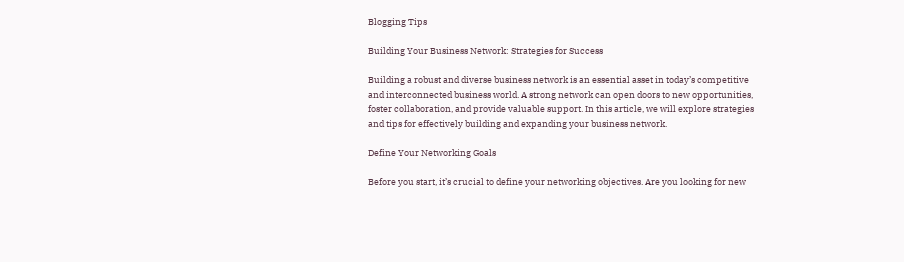Blogging Tips

Building Your Business Network: Strategies for Success

Building a robust and diverse business network is an essential asset in today’s competitive and interconnected business world. A strong network can open doors to new opportunities, foster collaboration, and provide valuable support. In this article, we will explore strategies and tips for effectively building and expanding your business network.

Define Your Networking Goals

Before you start, it’s crucial to define your networking objectives. Are you looking for new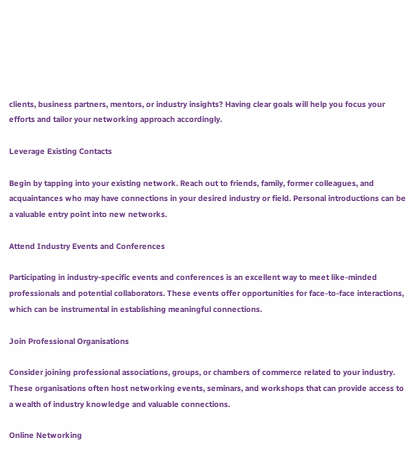clients, business partners, mentors, or industry insights? Having clear goals will help you focus your efforts and tailor your networking approach accordingly.

Leverage Existing Contacts

Begin by tapping into your existing network. Reach out to friends, family, former colleagues, and acquaintances who may have connections in your desired industry or field. Personal introductions can be a valuable entry point into new networks.

Attend Industry Events and Conferences

Participating in industry-specific events and conferences is an excellent way to meet like-minded professionals and potential collaborators. These events offer opportunities for face-to-face interactions, which can be instrumental in establishing meaningful connections.

Join Professional Organisations

Consider joining professional associations, groups, or chambers of commerce related to your industry. These organisations often host networking events, seminars, and workshops that can provide access to a wealth of industry knowledge and valuable connections.

Online Networking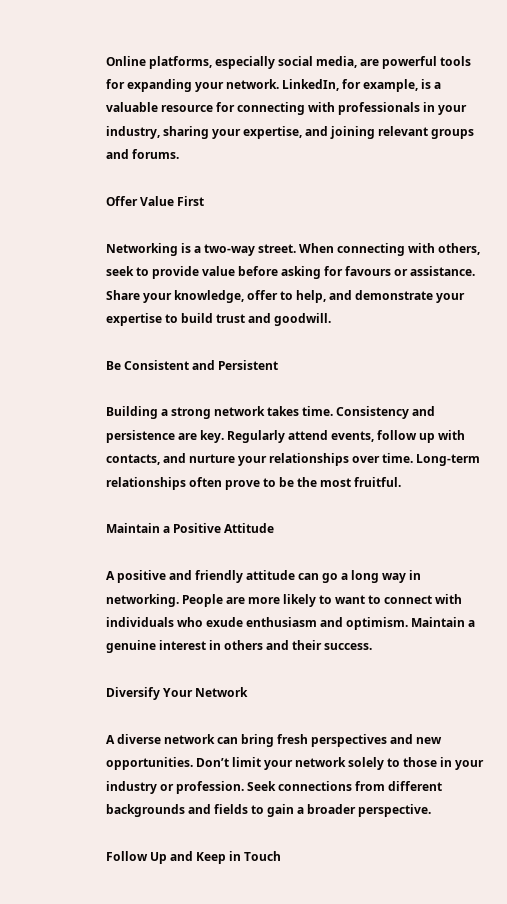Online platforms, especially social media, are powerful tools for expanding your network. LinkedIn, for example, is a valuable resource for connecting with professionals in your industry, sharing your expertise, and joining relevant groups and forums.

Offer Value First

Networking is a two-way street. When connecting with others, seek to provide value before asking for favours or assistance. Share your knowledge, offer to help, and demonstrate your expertise to build trust and goodwill.

Be Consistent and Persistent

Building a strong network takes time. Consistency and persistence are key. Regularly attend events, follow up with contacts, and nurture your relationships over time. Long-term relationships often prove to be the most fruitful.

Maintain a Positive Attitude

A positive and friendly attitude can go a long way in networking. People are more likely to want to connect with individuals who exude enthusiasm and optimism. Maintain a genuine interest in others and their success.

Diversify Your Network

A diverse network can bring fresh perspectives and new opportunities. Don’t limit your network solely to those in your industry or profession. Seek connections from different backgrounds and fields to gain a broader perspective.

Follow Up and Keep in Touch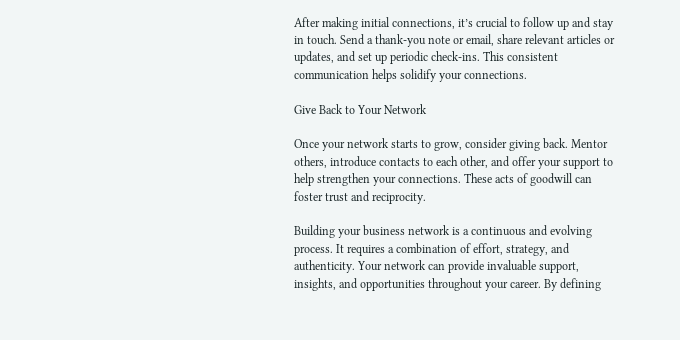After making initial connections, it’s crucial to follow up and stay in touch. Send a thank-you note or email, share relevant articles or updates, and set up periodic check-ins. This consistent communication helps solidify your connections.

Give Back to Your Network

Once your network starts to grow, consider giving back. Mentor others, introduce contacts to each other, and offer your support to help strengthen your connections. These acts of goodwill can foster trust and reciprocity.

Building your business network is a continuous and evolving process. It requires a combination of effort, strategy, and authenticity. Your network can provide invaluable support, insights, and opportunities throughout your career. By defining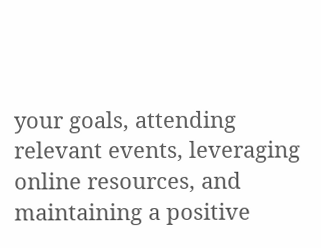your goals, attending relevant events, leveraging online resources, and maintaining a positive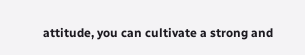attitude, you can cultivate a strong and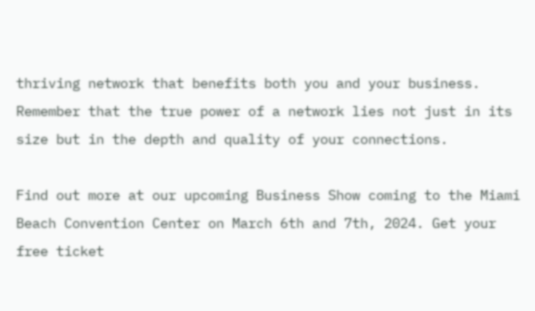thriving network that benefits both you and your business. Remember that the true power of a network lies not just in its size but in the depth and quality of your connections.

Find out more at our upcoming Business Show coming to the Miami Beach Convention Center on March 6th and 7th, 2024. Get your free ticket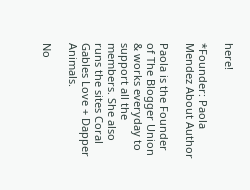here!

*Founder: Paola Mendez About Author

Paola is the Founder of The Blogger Union & works everyday to support all the members. She also runs the sites Coral Gables Love + Dapper Animals.

No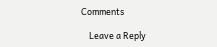Comments

    Leave a Reply